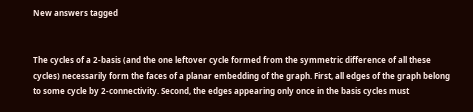New answers tagged


The cycles of a 2-basis (and the one leftover cycle formed from the symmetric difference of all these cycles) necessarily form the faces of a planar embedding of the graph. First, all edges of the graph belong to some cycle by 2-connectivity. Second, the edges appearing only once in the basis cycles must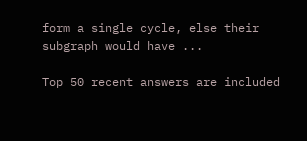form a single cycle, else their subgraph would have ...

Top 50 recent answers are included